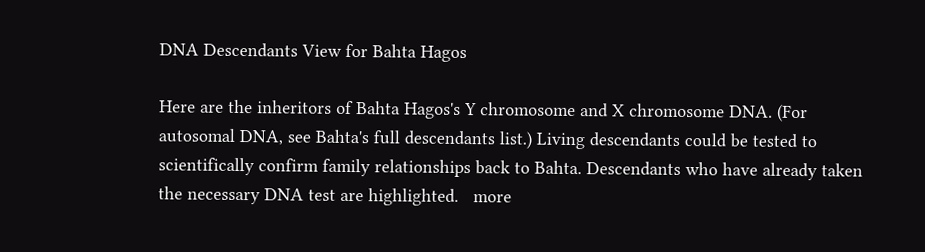DNA Descendants View for Bahta Hagos

Here are the inheritors of Bahta Hagos's Y chromosome and X chromosome DNA. (For autosomal DNA, see Bahta's full descendants list.) Living descendants could be tested to scientifically confirm family relationships back to Bahta. Descendants who have already taken the necessary DNA test are highlighted.   more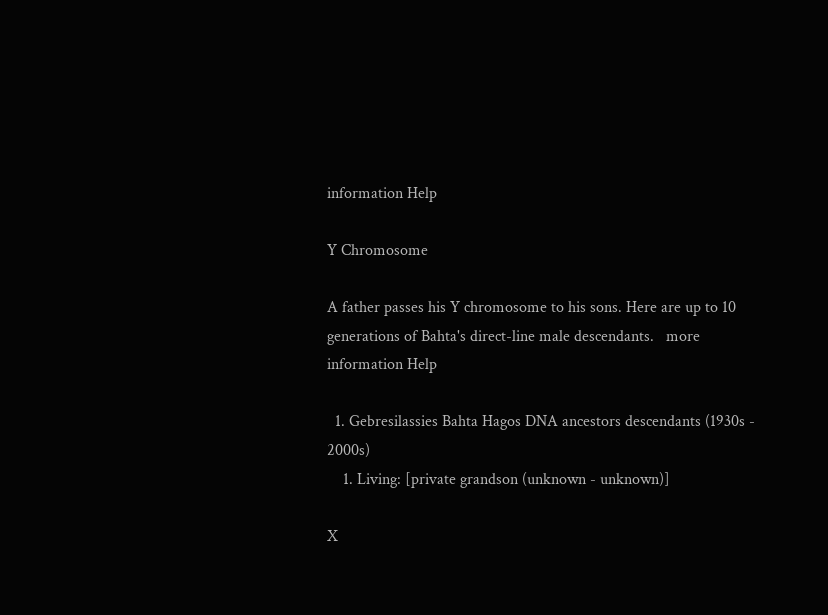information Help

Y Chromosome

A father passes his Y chromosome to his sons. Here are up to 10 generations of Bahta's direct-line male descendants.   more information Help

  1. Gebresilassies Bahta Hagos DNA ancestors descendants (1930s - 2000s)
    1. Living: [private grandson (unknown - unknown)]

X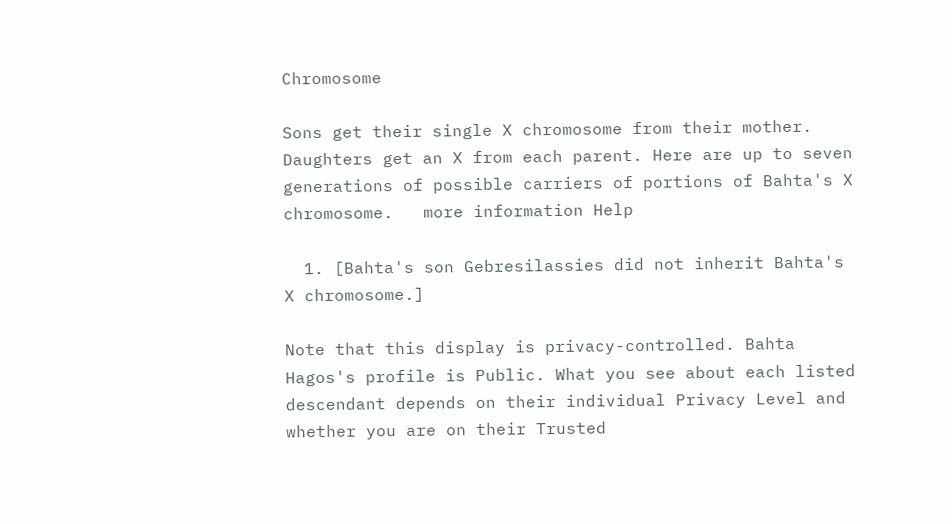Chromosome

Sons get their single X chromosome from their mother. Daughters get an X from each parent. Here are up to seven generations of possible carriers of portions of Bahta's X chromosome.   more information Help

  1. [Bahta's son Gebresilassies did not inherit Bahta's X chromosome.]

Note that this display is privacy-controlled. Bahta Hagos's profile is Public. What you see about each listed descendant depends on their individual Privacy Level and whether you are on their Trusted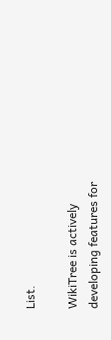List.

WikiTree is actively developing features for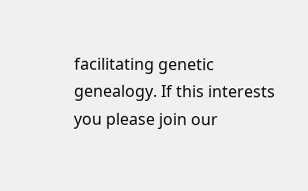facilitating genetic genealogy. If this interests you please join our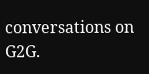conversations on G2G.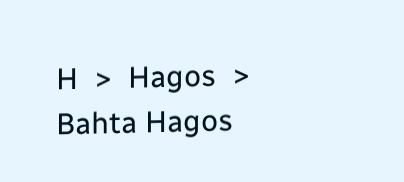H  >  Hagos  >  Bahta Hagos